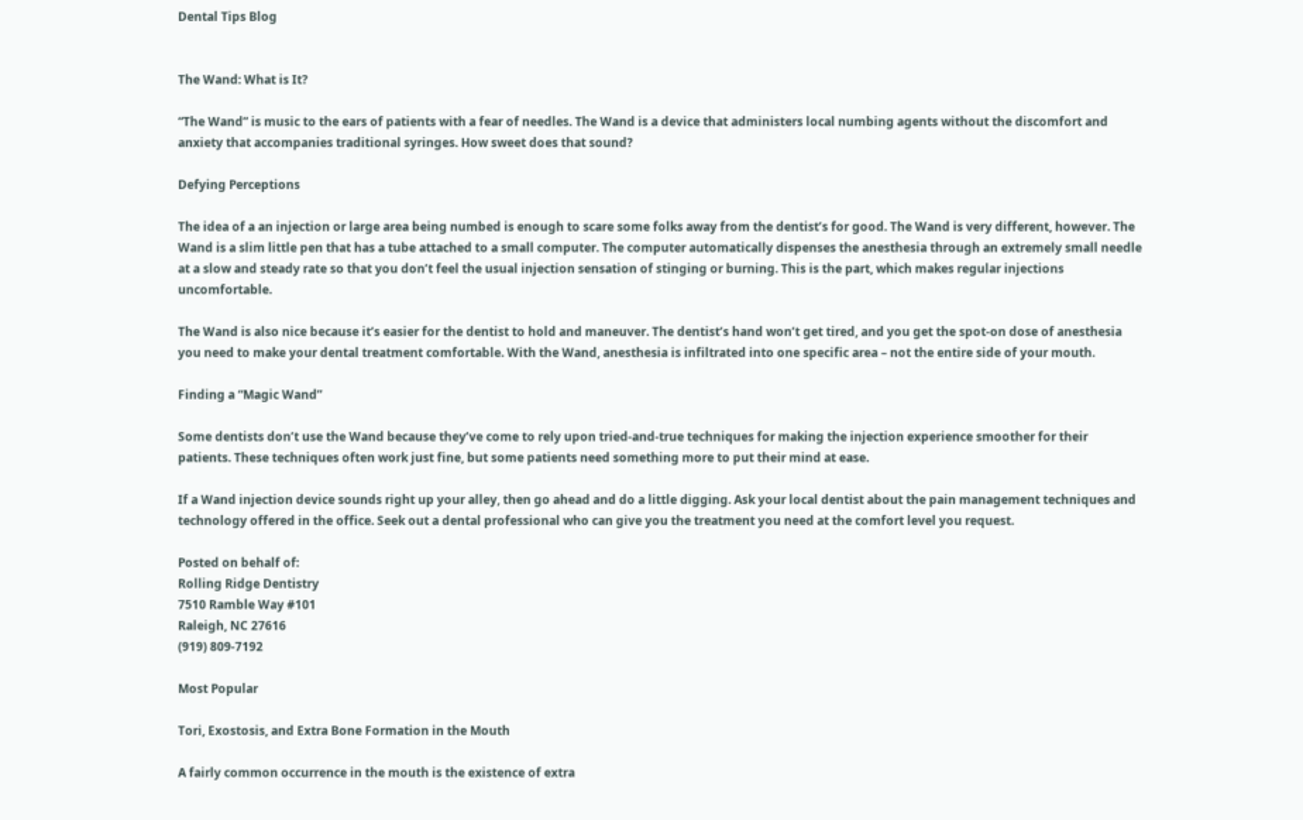Dental Tips Blog


The Wand: What is It?

“The Wand” is music to the ears of patients with a fear of needles. The Wand is a device that administers local numbing agents without the discomfort and anxiety that accompanies traditional syringes. How sweet does that sound?

Defying Perceptions

The idea of a an injection or large area being numbed is enough to scare some folks away from the dentist’s for good. The Wand is very different, however. The Wand is a slim little pen that has a tube attached to a small computer. The computer automatically dispenses the anesthesia through an extremely small needle at a slow and steady rate so that you don’t feel the usual injection sensation of stinging or burning. This is the part, which makes regular injections uncomfortable.

The Wand is also nice because it’s easier for the dentist to hold and maneuver. The dentist’s hand won’t get tired, and you get the spot-on dose of anesthesia you need to make your dental treatment comfortable. With the Wand, anesthesia is infiltrated into one specific area – not the entire side of your mouth.

Finding a “Magic Wand”

Some dentists don’t use the Wand because they’ve come to rely upon tried-and-true techniques for making the injection experience smoother for their patients. These techniques often work just fine, but some patients need something more to put their mind at ease.

If a Wand injection device sounds right up your alley, then go ahead and do a little digging. Ask your local dentist about the pain management techniques and technology offered in the office. Seek out a dental professional who can give you the treatment you need at the comfort level you request.

Posted on behalf of:
Rolling Ridge Dentistry
7510 Ramble Way #101
Raleigh, NC 27616
(919) 809-7192

Most Popular

Tori, Exostosis, and Extra Bone Formation in the Mouth

A fairly common occurrence in the mouth is the existence of extra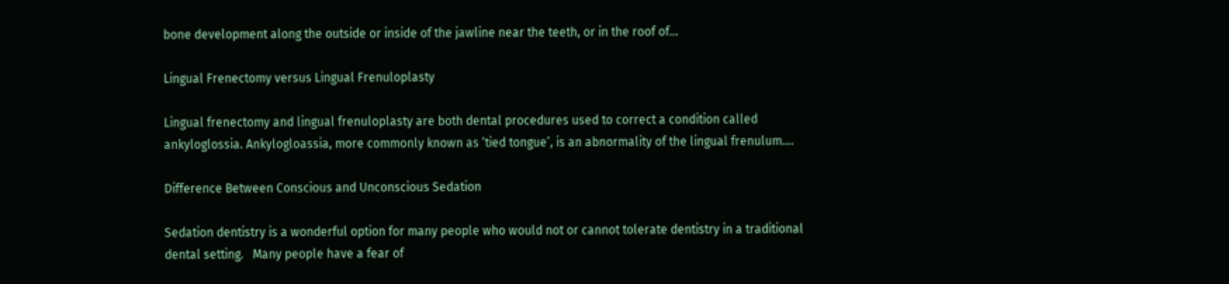bone development along the outside or inside of the jawline near the teeth, or in the roof of…

Lingual Frenectomy versus Lingual Frenuloplasty

Lingual frenectomy and lingual frenuloplasty are both dental procedures used to correct a condition called ankyloglossia. Ankylogloassia, more commonly known as ‘tied tongue’, is an abnormality of the lingual frenulum….

Difference Between Conscious and Unconscious Sedation

Sedation dentistry is a wonderful option for many people who would not or cannot tolerate dentistry in a traditional dental setting.   Many people have a fear of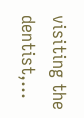visiting the dentist,…